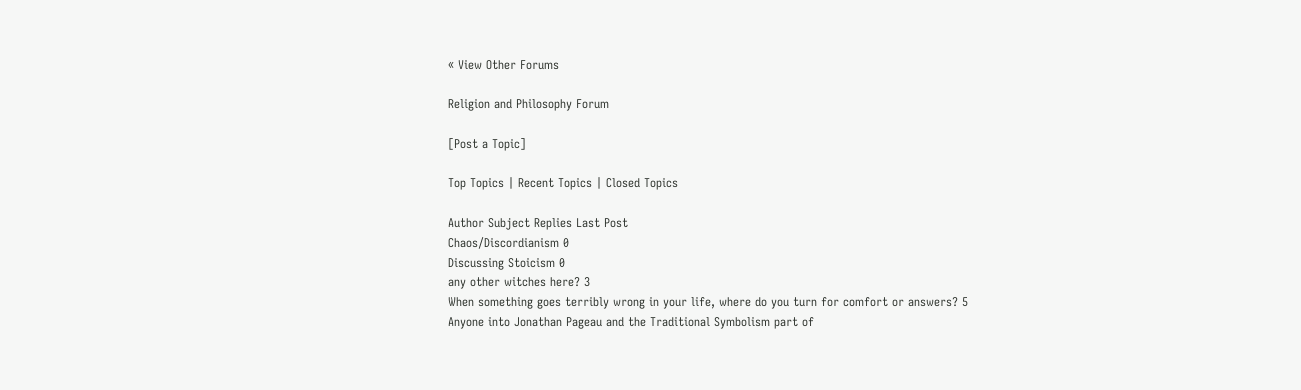« View Other Forums

Religion and Philosophy Forum

[Post a Topic]

Top Topics | Recent Topics | Closed Topics

Author Subject Replies Last Post
Chaos/Discordianism 0
Discussing Stoicism 0
any other witches here? 3
When something goes terribly wrong in your life, where do you turn for comfort or answers? 5
Anyone into Jonathan Pageau and the Traditional Symbolism part of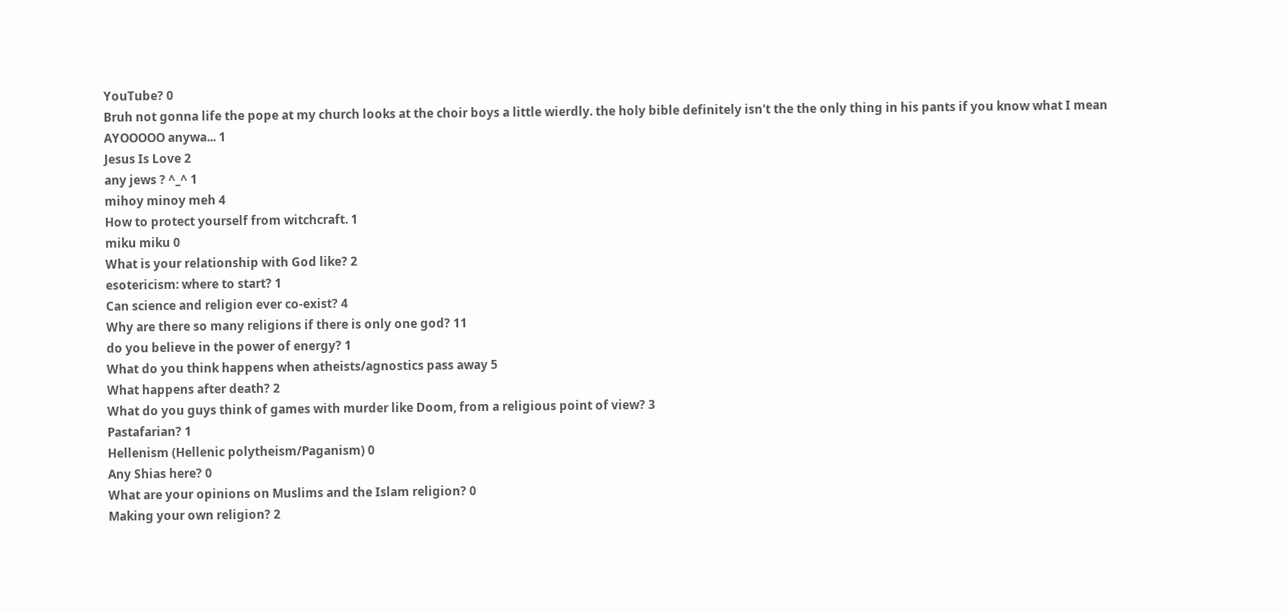YouTube? 0
Bruh not gonna life the pope at my church looks at the choir boys a little wierdly. the holy bible definitely isn't the the only thing in his pants if you know what I mean AYOOOOO anywa... 1
Jesus Is Love 2
any jews ? ^_^ 1
mihoy minoy meh 4
How to protect yourself from witchcraft. 1
miku miku 0
What is your relationship with God like? 2
esotericism: where to start? 1
Can science and religion ever co-exist? 4
Why are there so many religions if there is only one god? 11
do you believe in the power of energy? 1
What do you think happens when atheists/agnostics pass away 5
What happens after death? 2
What do you guys think of games with murder like Doom, from a religious point of view? 3
Pastafarian? 1
Hellenism (Hellenic polytheism/Paganism) 0
Any Shias here? 0
What are your opinions on Muslims and the Islam religion? 0
Making your own religion? 2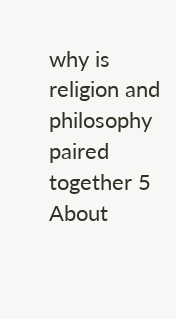why is religion and philosophy paired together 5
About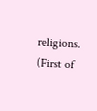religions. (First of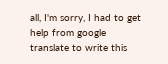all, I'm sorry, I had to get help from google translate to write this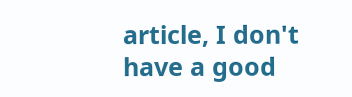article, I don't have a good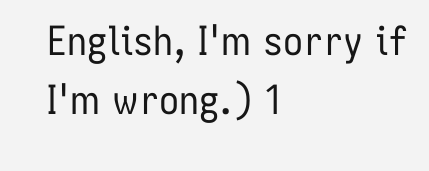English, I'm sorry if I'm wrong.) 1